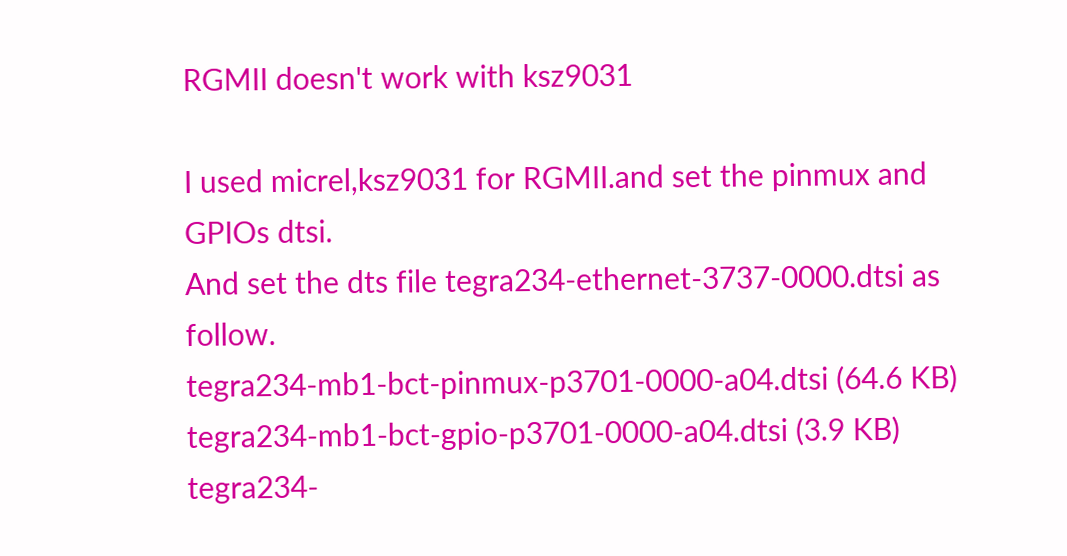RGMII doesn't work with ksz9031

I used micrel,ksz9031 for RGMII.and set the pinmux and GPIOs dtsi.
And set the dts file tegra234-ethernet-3737-0000.dtsi as follow.
tegra234-mb1-bct-pinmux-p3701-0000-a04.dtsi (64.6 KB)
tegra234-mb1-bct-gpio-p3701-0000-a04.dtsi (3.9 KB)
tegra234-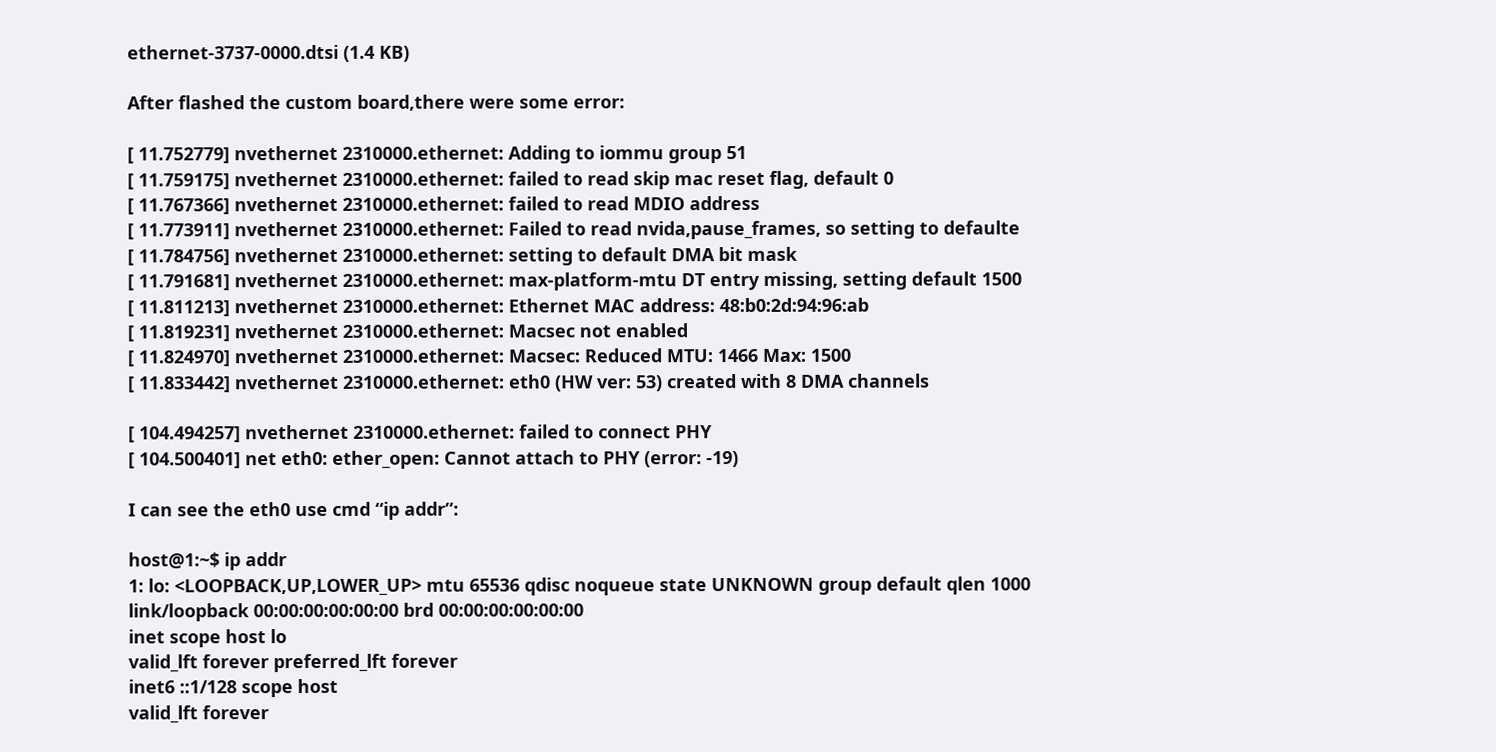ethernet-3737-0000.dtsi (1.4 KB)

After flashed the custom board,there were some error:

[ 11.752779] nvethernet 2310000.ethernet: Adding to iommu group 51
[ 11.759175] nvethernet 2310000.ethernet: failed to read skip mac reset flag, default 0
[ 11.767366] nvethernet 2310000.ethernet: failed to read MDIO address
[ 11.773911] nvethernet 2310000.ethernet: Failed to read nvida,pause_frames, so setting to defaulte
[ 11.784756] nvethernet 2310000.ethernet: setting to default DMA bit mask
[ 11.791681] nvethernet 2310000.ethernet: max-platform-mtu DT entry missing, setting default 1500
[ 11.811213] nvethernet 2310000.ethernet: Ethernet MAC address: 48:b0:2d:94:96:ab
[ 11.819231] nvethernet 2310000.ethernet: Macsec not enabled
[ 11.824970] nvethernet 2310000.ethernet: Macsec: Reduced MTU: 1466 Max: 1500
[ 11.833442] nvethernet 2310000.ethernet: eth0 (HW ver: 53) created with 8 DMA channels

[ 104.494257] nvethernet 2310000.ethernet: failed to connect PHY
[ 104.500401] net eth0: ether_open: Cannot attach to PHY (error: -19)

I can see the eth0 use cmd “ip addr”:

host@1:~$ ip addr
1: lo: <LOOPBACK,UP,LOWER_UP> mtu 65536 qdisc noqueue state UNKNOWN group default qlen 1000
link/loopback 00:00:00:00:00:00 brd 00:00:00:00:00:00
inet scope host lo
valid_lft forever preferred_lft forever
inet6 ::1/128 scope host
valid_lft forever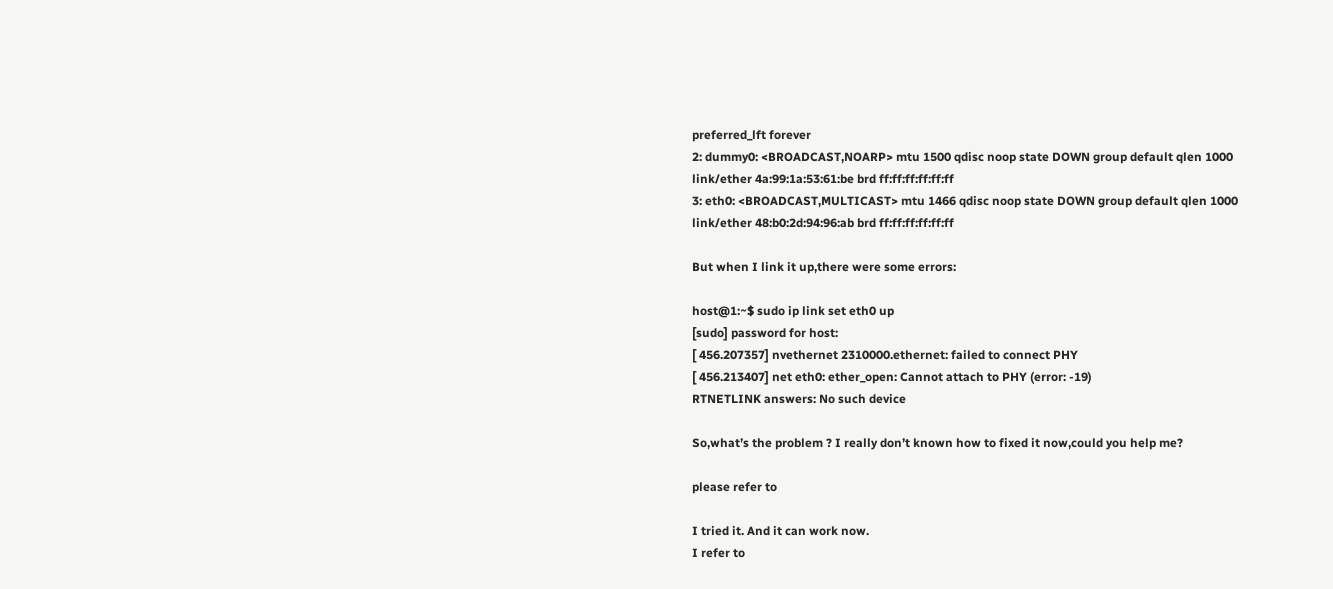preferred_lft forever
2: dummy0: <BROADCAST,NOARP> mtu 1500 qdisc noop state DOWN group default qlen 1000
link/ether 4a:99:1a:53:61:be brd ff:ff:ff:ff:ff:ff
3: eth0: <BROADCAST,MULTICAST> mtu 1466 qdisc noop state DOWN group default qlen 1000
link/ether 48:b0:2d:94:96:ab brd ff:ff:ff:ff:ff:ff

But when I link it up,there were some errors:

host@1:~$ sudo ip link set eth0 up
[sudo] password for host:
[ 456.207357] nvethernet 2310000.ethernet: failed to connect PHY
[ 456.213407] net eth0: ether_open: Cannot attach to PHY (error: -19)
RTNETLINK answers: No such device

So,what’s the problem ? I really don’t known how to fixed it now,could you help me?

please refer to

I tried it. And it can work now.
I refer to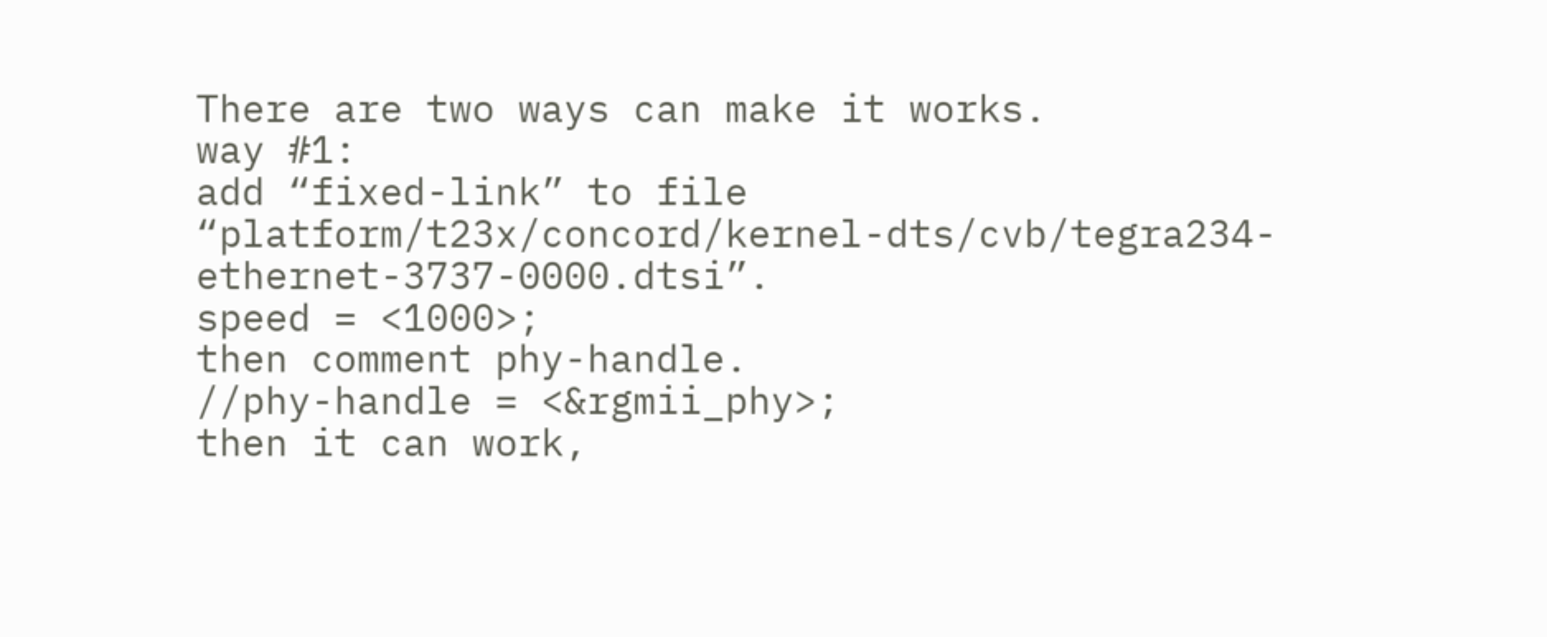There are two ways can make it works.
way #1:
add “fixed-link” to file “platform/t23x/concord/kernel-dts/cvb/tegra234-ethernet-3737-0000.dtsi”.
speed = <1000>;
then comment phy-handle.
//phy-handle = <&rgmii_phy>;
then it can work,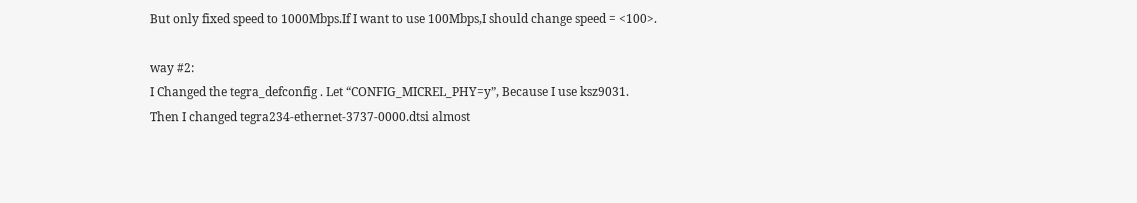But only fixed speed to 1000Mbps.If I want to use 100Mbps,I should change speed = <100>.

way #2:
I Changed the tegra_defconfig . Let “CONFIG_MICREL_PHY=y”, Because I use ksz9031.
Then I changed tegra234-ethernet-3737-0000.dtsi almost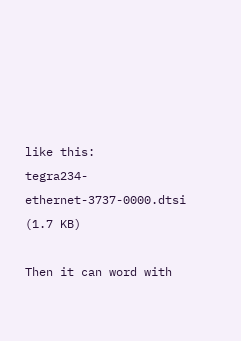like this:
tegra234-ethernet-3737-0000.dtsi (1.7 KB)

Then it can word with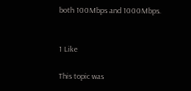both 100Mbps and 1000Mbps.


1 Like

This topic was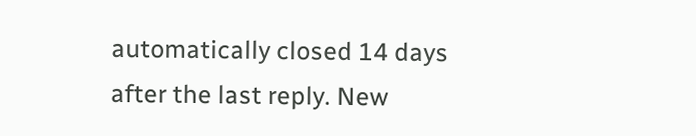automatically closed 14 days after the last reply. New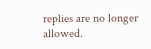replies are no longer allowed.